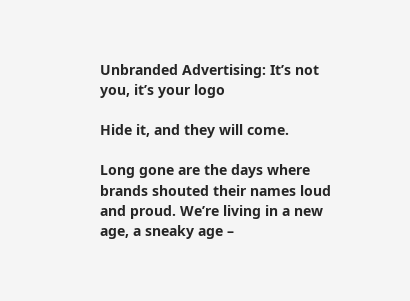Unbranded Advertising: It’s not you, it’s your logo

Hide it, and they will come.

Long gone are the days where brands shouted their names loud and proud. We’re living in a new age, a sneaky age –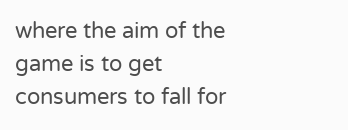where the aim of the game is to get consumers to fall for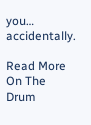you… accidentally.

Read More On The Drum